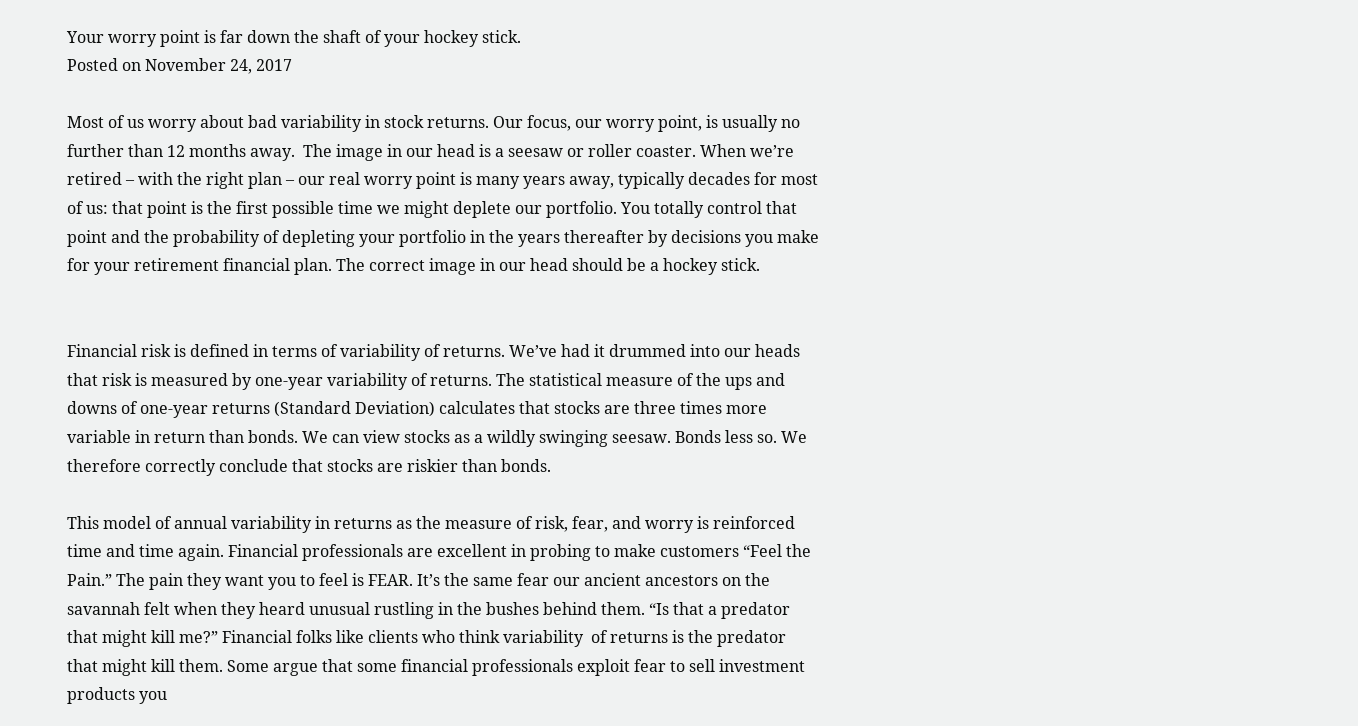Your worry point is far down the shaft of your hockey stick.
Posted on November 24, 2017

Most of us worry about bad variability in stock returns. Our focus, our worry point, is usually no further than 12 months away.  The image in our head is a seesaw or roller coaster. When we’re retired – with the right plan – our real worry point is many years away, typically decades for most of us: that point is the first possible time we might deplete our portfolio. You totally control that point and the probability of depleting your portfolio in the years thereafter by decisions you make for your retirement financial plan. The correct image in our head should be a hockey stick.


Financial risk is defined in terms of variability of returns. We’ve had it drummed into our heads that risk is measured by one-year variability of returns. The statistical measure of the ups and downs of one-year returns (Standard Deviation) calculates that stocks are three times more variable in return than bonds. We can view stocks as a wildly swinging seesaw. Bonds less so. We therefore correctly conclude that stocks are riskier than bonds.

This model of annual variability in returns as the measure of risk, fear, and worry is reinforced time and time again. Financial professionals are excellent in probing to make customers “Feel the Pain.” The pain they want you to feel is FEAR. It’s the same fear our ancient ancestors on the savannah felt when they heard unusual rustling in the bushes behind them. “Is that a predator that might kill me?” Financial folks like clients who think variability  of returns is the predator that might kill them. Some argue that some financial professionals exploit fear to sell investment products you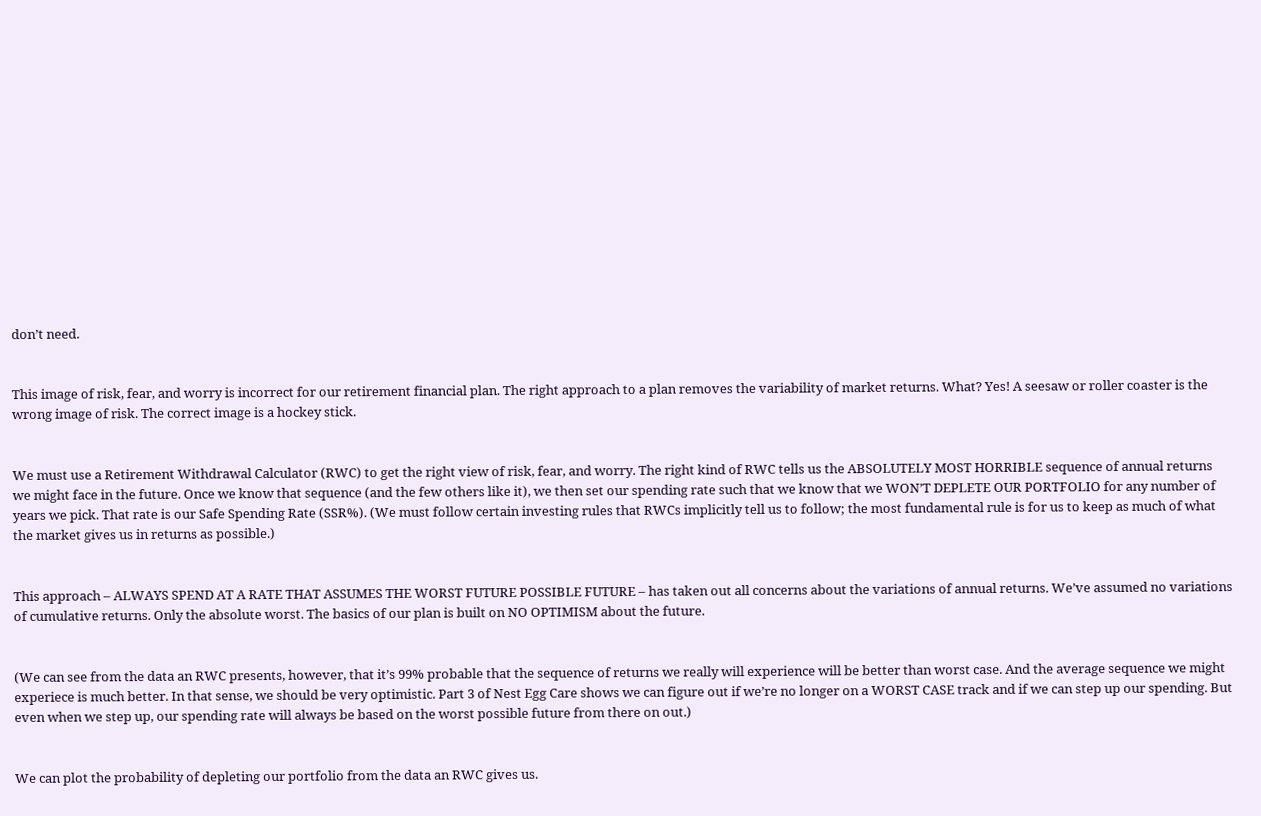don’t need.


This image of risk, fear, and worry is incorrect for our retirement financial plan. The right approach to a plan removes the variability of market returns. What? Yes! A seesaw or roller coaster is the wrong image of risk. The correct image is a hockey stick.


We must use a Retirement Withdrawal Calculator (RWC) to get the right view of risk, fear, and worry. The right kind of RWC tells us the ABSOLUTELY MOST HORRIBLE sequence of annual returns we might face in the future. Once we know that sequence (and the few others like it), we then set our spending rate such that we know that we WON’T DEPLETE OUR PORTFOLIO for any number of years we pick. That rate is our Safe Spending Rate (SSR%). (We must follow certain investing rules that RWCs implicitly tell us to follow; the most fundamental rule is for us to keep as much of what the market gives us in returns as possible.)


This approach – ALWAYS SPEND AT A RATE THAT ASSUMES THE WORST FUTURE POSSIBLE FUTURE – has taken out all concerns about the variations of annual returns. We’ve assumed no variations of cumulative returns. Only the absolute worst. The basics of our plan is built on NO OPTIMISM about the future.


(We can see from the data an RWC presents, however, that it’s 99% probable that the sequence of returns we really will experience will be better than worst case. And the average sequence we might experiece is much better. In that sense, we should be very optimistic. Part 3 of Nest Egg Care shows we can figure out if we’re no longer on a WORST CASE track and if we can step up our spending. But even when we step up, our spending rate will always be based on the worst possible future from there on out.)


We can plot the probability of depleting our portfolio from the data an RWC gives us.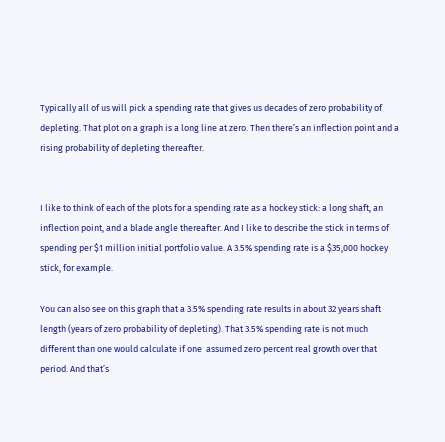Typically all of us will pick a spending rate that gives us decades of zero probability of depleting. That plot on a graph is a long line at zero. Then there’s an inflection point and a rising probability of depleting thereafter.


I like to think of each of the plots for a spending rate as a hockey stick: a long shaft, an inflection point, and a blade angle thereafter. And I like to describe the stick in terms of spending per $1 million initial portfolio value. A 3.5% spending rate is a $35,000 hockey stick, for example.

You can also see on this graph that a 3.5% spending rate results in about 32 years shaft length (years of zero probability of depleting). That 3.5% spending rate is not much different than one would calculate if one  assumed zero percent real growth over that period. And that’s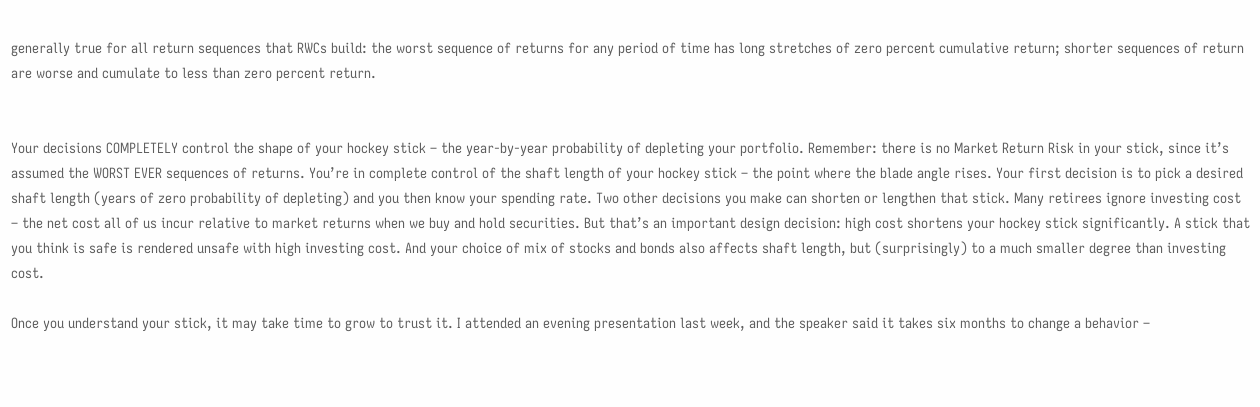generally true for all return sequences that RWCs build: the worst sequence of returns for any period of time has long stretches of zero percent cumulative return; shorter sequences of return are worse and cumulate to less than zero percent return.


Your decisions COMPLETELY control the shape of your hockey stick – the year-by-year probability of depleting your portfolio. Remember: there is no Market Return Risk in your stick, since it’s assumed the WORST EVER sequences of returns. You’re in complete control of the shaft length of your hockey stick – the point where the blade angle rises. Your first decision is to pick a desired shaft length (years of zero probability of depleting) and you then know your spending rate. Two other decisions you make can shorten or lengthen that stick. Many retirees ignore investing cost – the net cost all of us incur relative to market returns when we buy and hold securities. But that’s an important design decision: high cost shortens your hockey stick significantly. A stick that you think is safe is rendered unsafe with high investing cost. And your choice of mix of stocks and bonds also affects shaft length, but (surprisingly) to a much smaller degree than investing cost.

Once you understand your stick, it may take time to grow to trust it. I attended an evening presentation last week, and the speaker said it takes six months to change a behavior –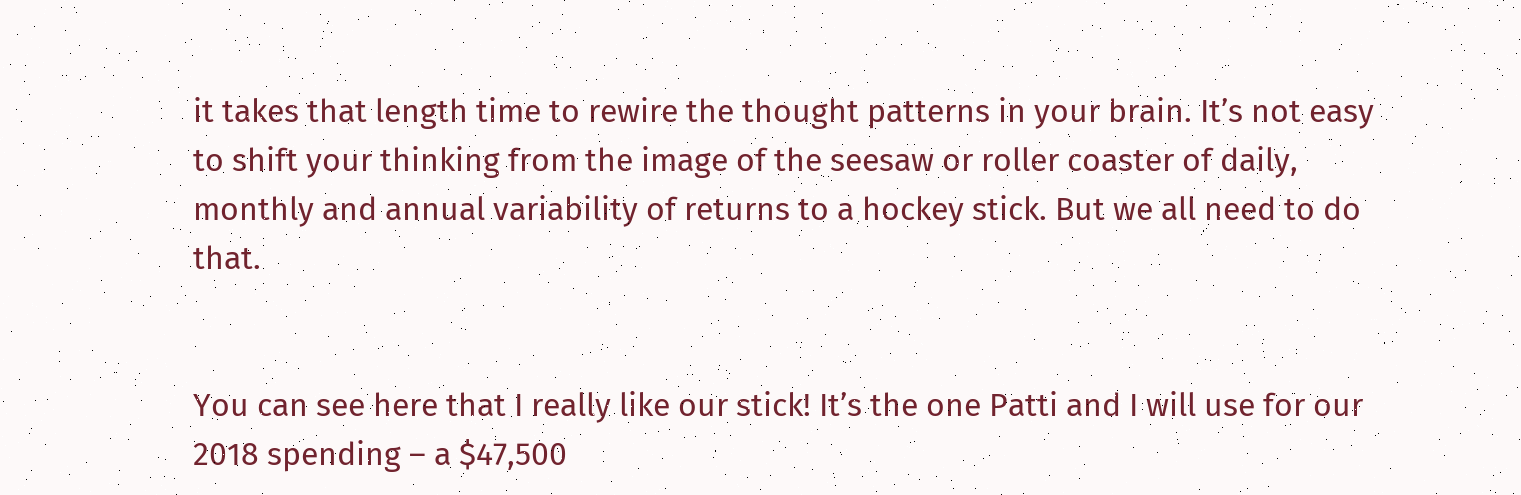it takes that length time to rewire the thought patterns in your brain. It’s not easy to shift your thinking from the image of the seesaw or roller coaster of daily, monthly and annual variability of returns to a hockey stick. But we all need to do that.


You can see here that I really like our stick! It’s the one Patti and I will use for our 2018 spending – a $47,500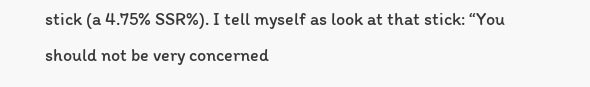stick (a 4.75% SSR%). I tell myself as look at that stick: “You should not be very concerned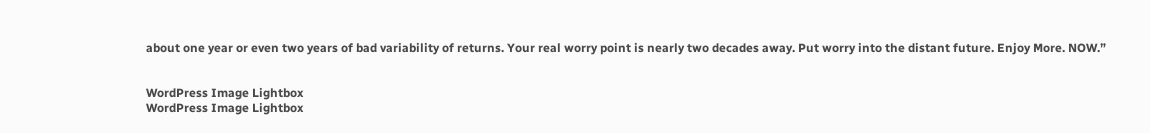about one year or even two years of bad variability of returns. Your real worry point is nearly two decades away. Put worry into the distant future. Enjoy More. NOW.”


WordPress Image Lightbox
WordPress Image Lightbox